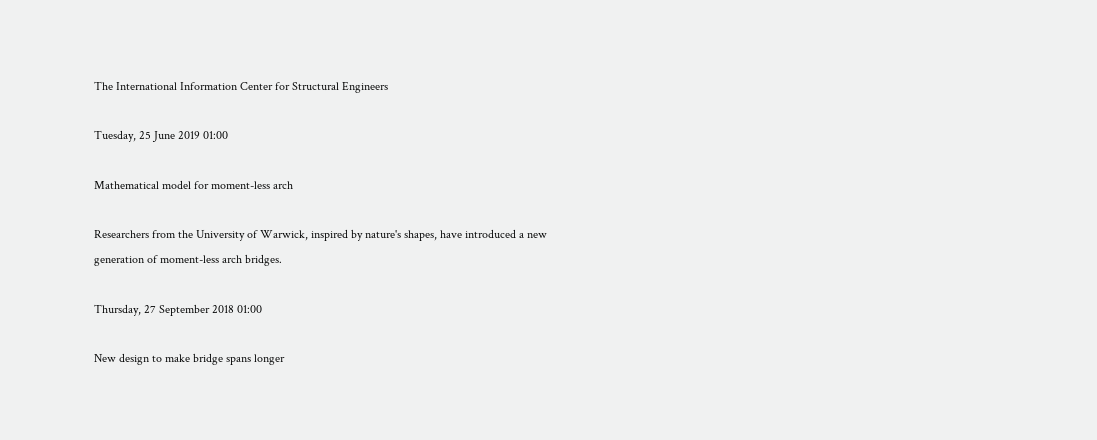The International Information Center for Structural Engineers

Tuesday, 25 June 2019 01:00

Mathematical model for moment-less arch

Researchers from the University of Warwick, inspired by nature's shapes, have introduced a new generation of moment-less arch bridges.

Thursday, 27 September 2018 01:00

New design to make bridge spans longer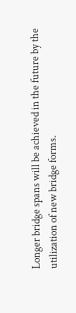Longer bridge spans will be achieved in the future by the utilization of new bridge forms.